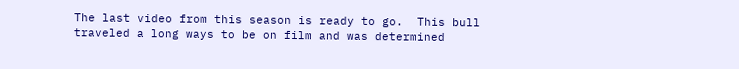The last video from this season is ready to go.  This bull traveled a long ways to be on film and was determined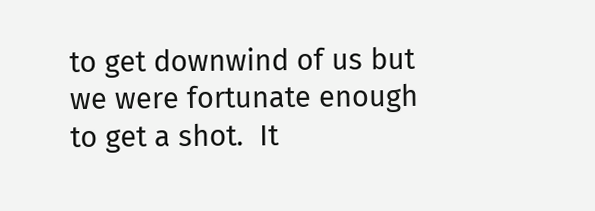to get downwind of us but we were fortunate enough to get a shot.  It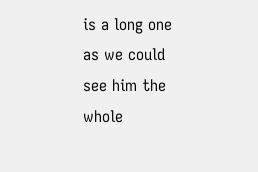is a long one as we could see him the whole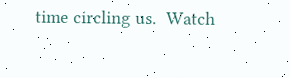time circling us.  Watch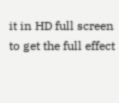it in HD full screen to get the full effect